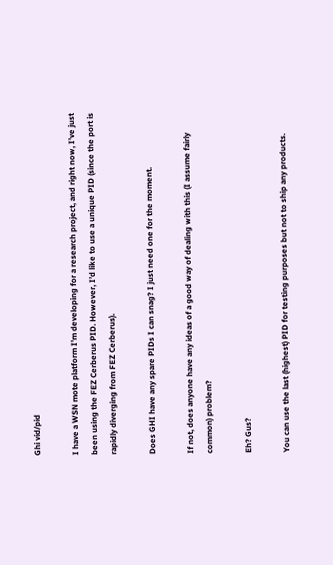Ghi vid/pid

I have a WSN mote platform I’m developing for a research project, and right now, I’ve just been using the FEZ Cerberus PID. However, I’d like to use a unique PID (since the port is rapidly diverging from FEZ Cerberus).

Does GHI have any spare PIDs I can snag? I just need one for the moment.

If not, does anyone have any ideas of a good way of dealing with this (I assume fairly common) problem?

Eh? Gus?

You can use the last (highest) PID for testing purposes but not to ship any products.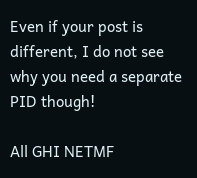Even if your post is different, I do not see why you need a separate PID though!

All GHI NETMF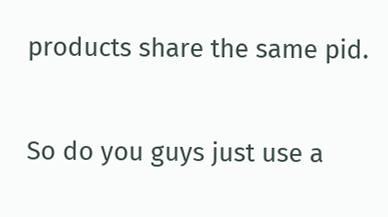products share the same pid.

So do you guys just use a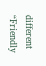different “Friendly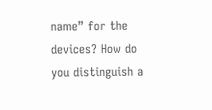name” for the devices? How do you distinguish a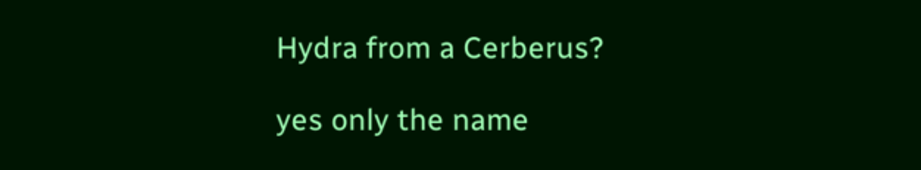Hydra from a Cerberus?

yes only the name